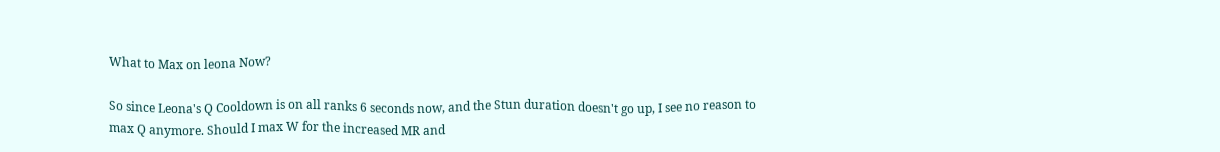What to Max on leona Now?

So since Leona's Q Cooldown is on all ranks 6 seconds now, and the Stun duration doesn't go up, I see no reason to max Q anymore. Should I max W for the increased MR and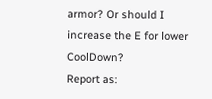armor? Or should I increase the E for lower CoolDown?
Report as: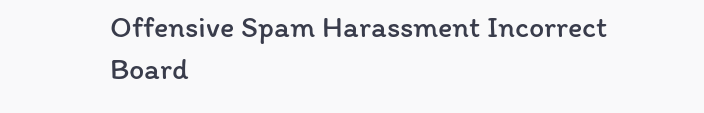Offensive Spam Harassment Incorrect Board